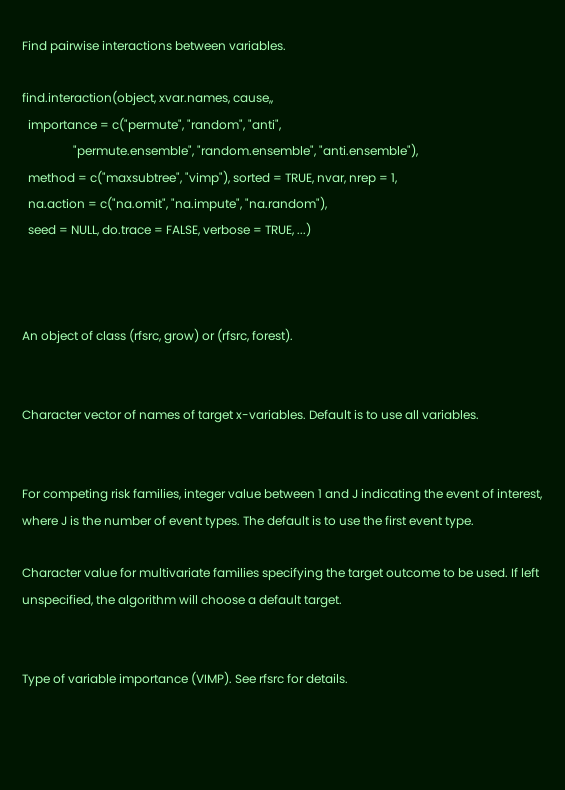Find pairwise interactions between variables.

find.interaction(object, xvar.names, cause,,
  importance = c("permute", "random", "anti",
                 "permute.ensemble", "random.ensemble", "anti.ensemble"),
  method = c("maxsubtree", "vimp"), sorted = TRUE, nvar, nrep = 1,
  na.action = c("na.omit", "na.impute", "na.random"),
  seed = NULL, do.trace = FALSE, verbose = TRUE, ...)



An object of class (rfsrc, grow) or (rfsrc, forest).


Character vector of names of target x-variables. Default is to use all variables.


For competing risk families, integer value between 1 and J indicating the event of interest, where J is the number of event types. The default is to use the first event type.

Character value for multivariate families specifying the target outcome to be used. If left unspecified, the algorithm will choose a default target.


Type of variable importance (VIMP). See rfsrc for details.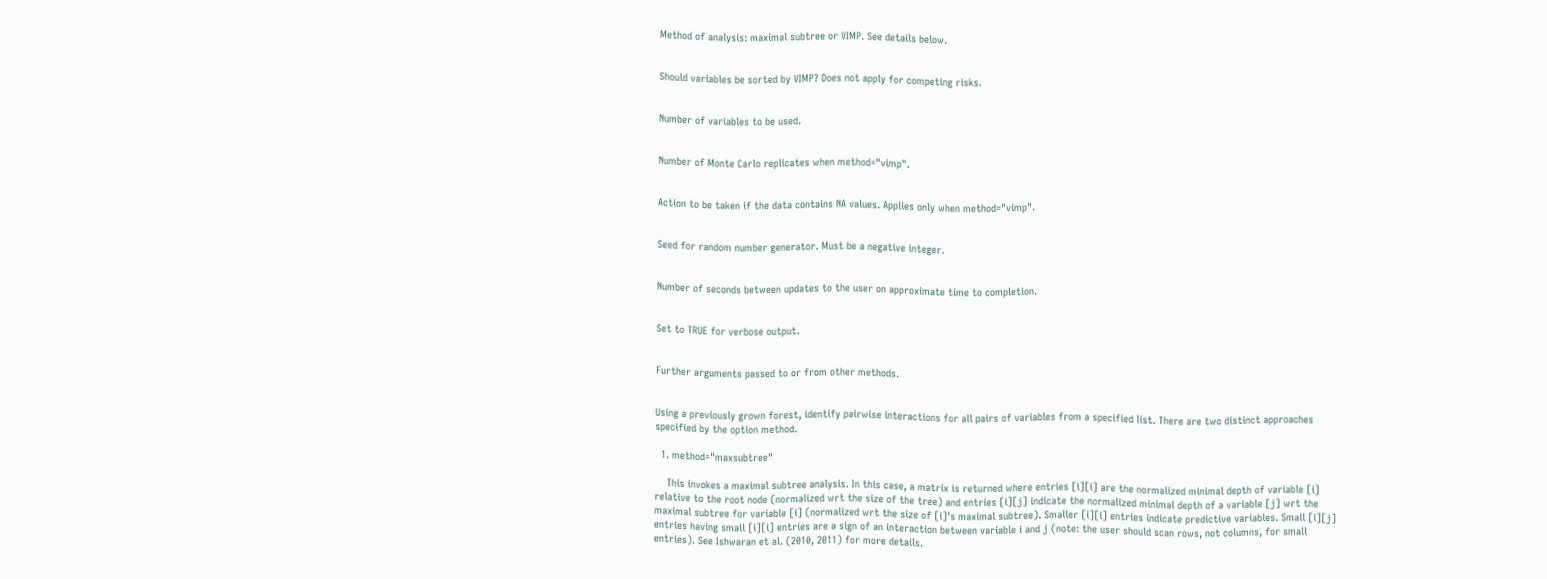Method of analysis: maximal subtree or VIMP. See details below.


Should variables be sorted by VIMP? Does not apply for competing risks.


Number of variables to be used.


Number of Monte Carlo replicates when method="vimp".


Action to be taken if the data contains NA values. Applies only when method="vimp".


Seed for random number generator. Must be a negative integer.


Number of seconds between updates to the user on approximate time to completion.


Set to TRUE for verbose output.


Further arguments passed to or from other methods.


Using a previously grown forest, identify pairwise interactions for all pairs of variables from a specified list. There are two distinct approaches specified by the option method.

  1. method="maxsubtree"

    This invokes a maximal subtree analysis. In this case, a matrix is returned where entries [i][i] are the normalized minimal depth of variable [i] relative to the root node (normalized wrt the size of the tree) and entries [i][j] indicate the normalized minimal depth of a variable [j] wrt the maximal subtree for variable [i] (normalized wrt the size of [i]'s maximal subtree). Smaller [i][i] entries indicate predictive variables. Small [i][j] entries having small [i][i] entries are a sign of an interaction between variable i and j (note: the user should scan rows, not columns, for small entries). See Ishwaran et al. (2010, 2011) for more details.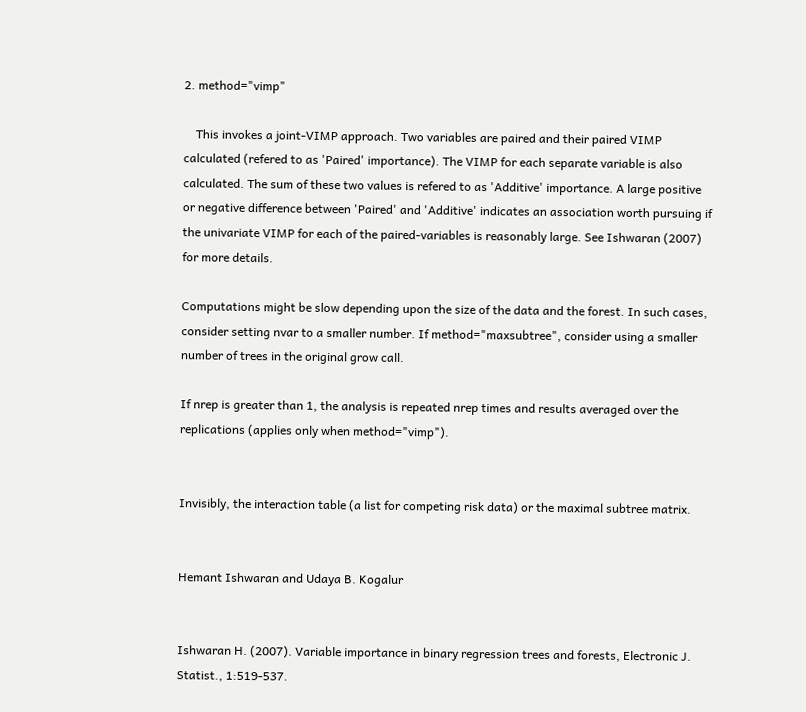2. method="vimp"

    This invokes a joint-VIMP approach. Two variables are paired and their paired VIMP calculated (refered to as 'Paired' importance). The VIMP for each separate variable is also calculated. The sum of these two values is refered to as 'Additive' importance. A large positive or negative difference between 'Paired' and 'Additive' indicates an association worth pursuing if the univariate VIMP for each of the paired-variables is reasonably large. See Ishwaran (2007) for more details.

Computations might be slow depending upon the size of the data and the forest. In such cases, consider setting nvar to a smaller number. If method="maxsubtree", consider using a smaller number of trees in the original grow call.

If nrep is greater than 1, the analysis is repeated nrep times and results averaged over the replications (applies only when method="vimp").


Invisibly, the interaction table (a list for competing risk data) or the maximal subtree matrix.


Hemant Ishwaran and Udaya B. Kogalur


Ishwaran H. (2007). Variable importance in binary regression trees and forests, Electronic J. Statist., 1:519-537.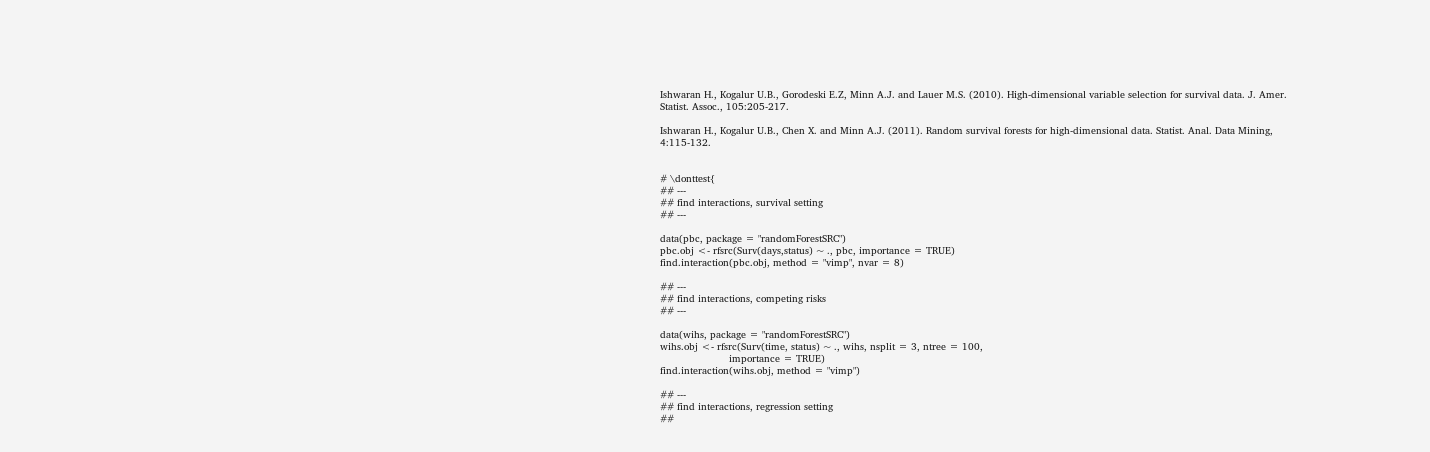Ishwaran H., Kogalur U.B., Gorodeski E.Z, Minn A.J. and Lauer M.S. (2010). High-dimensional variable selection for survival data. J. Amer. Statist. Assoc., 105:205-217.

Ishwaran H., Kogalur U.B., Chen X. and Minn A.J. (2011). Random survival forests for high-dimensional data. Statist. Anal. Data Mining, 4:115-132.


# \donttest{
## ---
## find interactions, survival setting
## ---

data(pbc, package = "randomForestSRC")
pbc.obj <- rfsrc(Surv(days,status) ~ ., pbc, importance = TRUE)
find.interaction(pbc.obj, method = "vimp", nvar = 8)

## ---
## find interactions, competing risks
## ---

data(wihs, package = "randomForestSRC")
wihs.obj <- rfsrc(Surv(time, status) ~ ., wihs, nsplit = 3, ntree = 100,
                       importance = TRUE)
find.interaction(wihs.obj, method = "vimp")

## ---
## find interactions, regression setting
##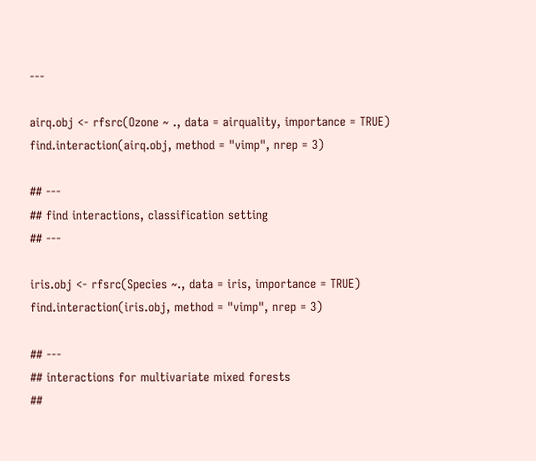---

airq.obj <- rfsrc(Ozone ~ ., data = airquality, importance = TRUE)
find.interaction(airq.obj, method = "vimp", nrep = 3)

## ---
## find interactions, classification setting
## ---

iris.obj <- rfsrc(Species ~., data = iris, importance = TRUE)
find.interaction(iris.obj, method = "vimp", nrep = 3)

## ---
## interactions for multivariate mixed forests
##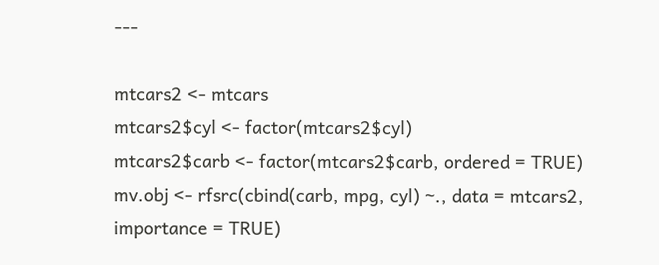---

mtcars2 <- mtcars
mtcars2$cyl <- factor(mtcars2$cyl)
mtcars2$carb <- factor(mtcars2$carb, ordered = TRUE)
mv.obj <- rfsrc(cbind(carb, mpg, cyl) ~., data = mtcars2, importance = TRUE)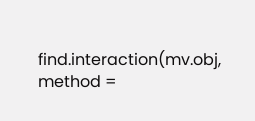find.interaction(mv.obj, method =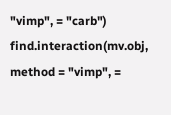"vimp", = "carb")
find.interaction(mv.obj, method = "vimp", =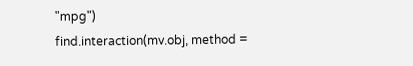"mpg")
find.interaction(mv.obj, method =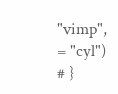"vimp", = "cyl")
# }